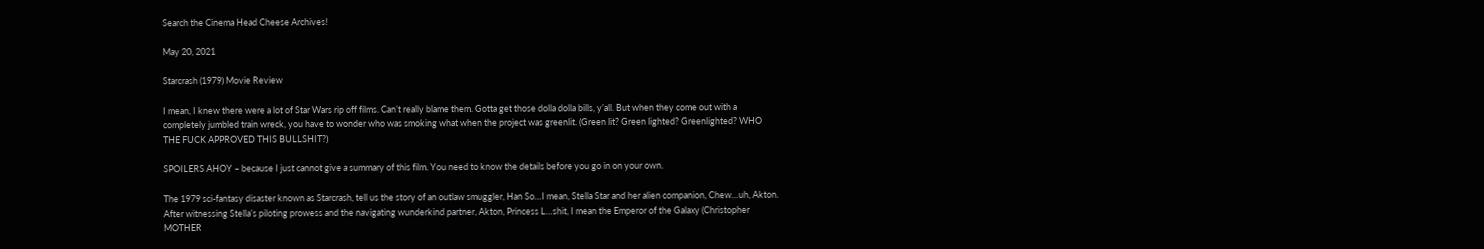Search the Cinema Head Cheese Archives!

May 20, 2021

Starcrash (1979) Movie Review

I mean, I knew there were a lot of Star Wars rip off films. Can’t really blame them. Gotta get those dolla dolla bills, y’all. But when they come out with a completely jumbled train wreck, you have to wonder who was smoking what when the project was greenlit. (Green lit? Green lighted? Greenlighted? WHO THE FUCK APPROVED THIS BULLSHIT?)

SPOILERS AHOY – because I just cannot give a summary of this film. You need to know the details before you go in on your own.

The 1979 sci-fantasy disaster known as Starcrash, tell us the story of an outlaw smuggler, Han So…I mean, Stella Star and her alien companion, Chew…uh, Akton. After witnessing Stella’s piloting prowess and the navigating wunderkind partner, Akton, Princess L…shit, I mean the Emperor of the Galaxy (Christopher MOTHER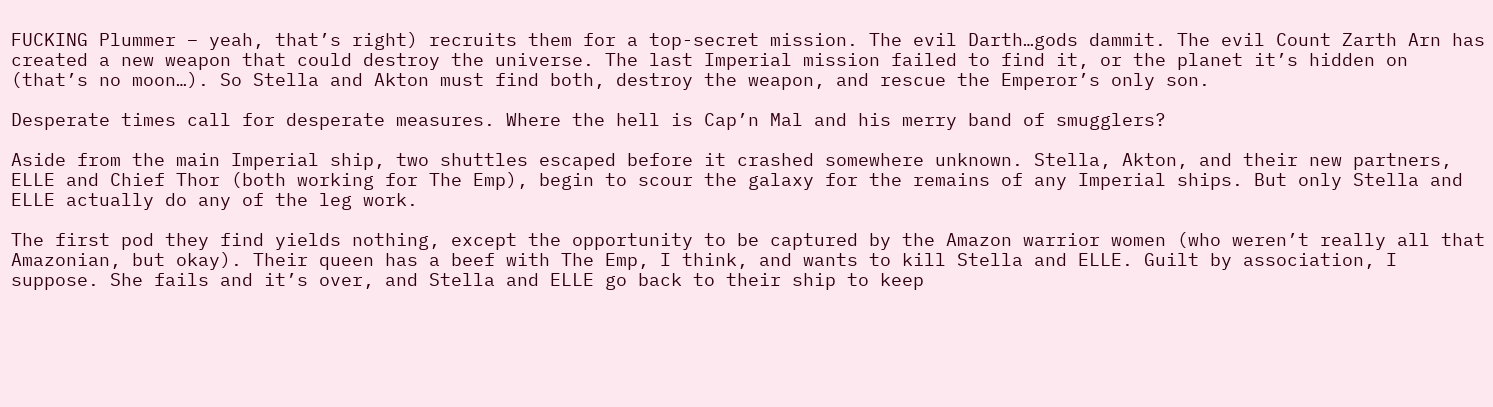FUCKING Plummer – yeah, that’s right) recruits them for a top-secret mission. The evil Darth…gods dammit. The evil Count Zarth Arn has created a new weapon that could destroy the universe. The last Imperial mission failed to find it, or the planet it’s hidden on (that’s no moon…). So Stella and Akton must find both, destroy the weapon, and rescue the Emperor’s only son.

Desperate times call for desperate measures. Where the hell is Cap’n Mal and his merry band of smugglers?

Aside from the main Imperial ship, two shuttles escaped before it crashed somewhere unknown. Stella, Akton, and their new partners, ELLE and Chief Thor (both working for The Emp), begin to scour the galaxy for the remains of any Imperial ships. But only Stella and ELLE actually do any of the leg work.

The first pod they find yields nothing, except the opportunity to be captured by the Amazon warrior women (who weren’t really all that Amazonian, but okay). Their queen has a beef with The Emp, I think, and wants to kill Stella and ELLE. Guilt by association, I suppose. She fails and it’s over, and Stella and ELLE go back to their ship to keep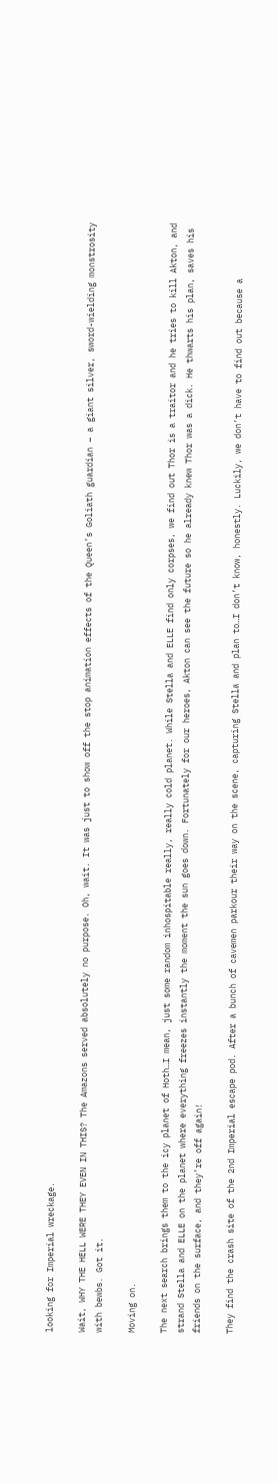looking for Imperial wreckage.

Wait, WHY THE HELL WERE THEY EVEN IN THIS? The Amazons served absolutely no purpose. Oh, wait. It was just to show off the stop animation effects of the Queen’s Goliath guardian – a giant silver, sword-wielding monstrosity with bewbs. Got it.

Moving on.

The next search brings them to the icy planet of Hoth…I mean, just some random inhospitable really, really cold planet. While Stella and ELLE find only corpses, we find out Thor is a traitor and he tries to kill Akton, and strand Stella and ELLE on the planet where everything freezes instantly the moment the sun goes down. Fortunately for our heroes, Akton can see the future so he already knew Thor was a dick. He thwarts his plan, saves his friends on the surface, and they’re off again!

They find the crash site of the 2nd Imperial escape pod. After a bunch of cavemen parkour their way on the scene, capturing Stella and plan to…I don’t know, honestly. Luckily, we don’t have to find out because a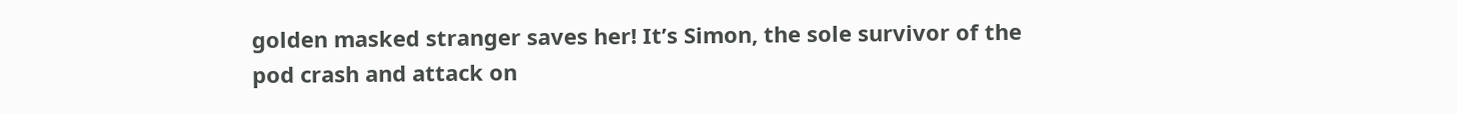golden masked stranger saves her! It’s Simon, the sole survivor of the pod crash and attack on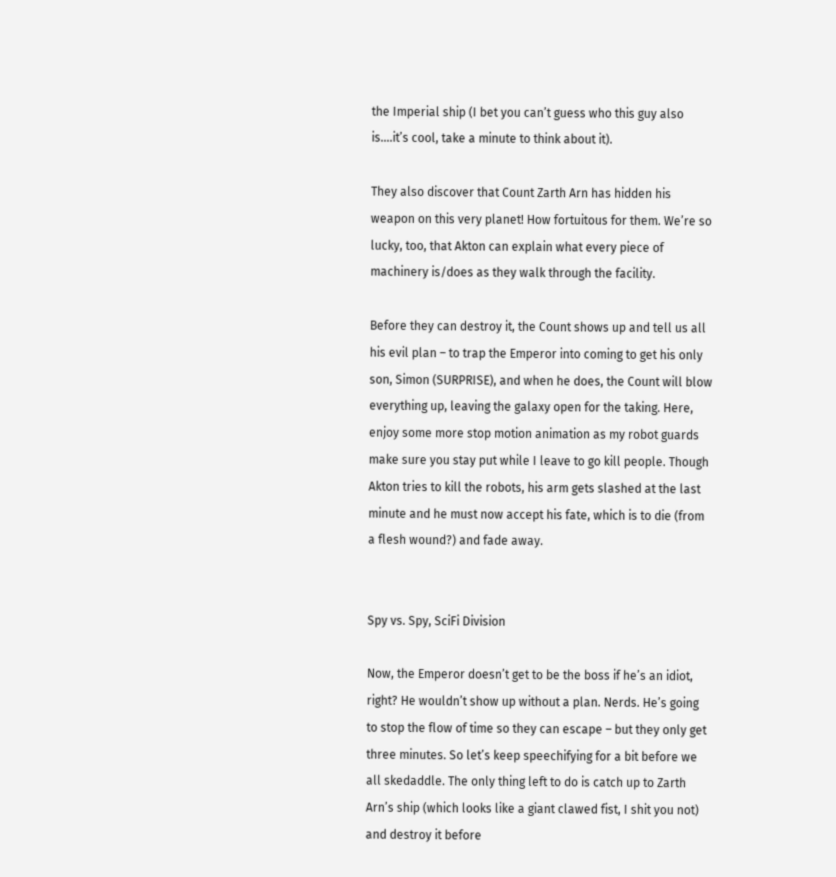the Imperial ship (I bet you can’t guess who this guy also is….it’s cool, take a minute to think about it).

They also discover that Count Zarth Arn has hidden his weapon on this very planet! How fortuitous for them. We’re so lucky, too, that Akton can explain what every piece of machinery is/does as they walk through the facility.

Before they can destroy it, the Count shows up and tell us all his evil plan – to trap the Emperor into coming to get his only son, Simon (SURPRISE), and when he does, the Count will blow everything up, leaving the galaxy open for the taking. Here, enjoy some more stop motion animation as my robot guards make sure you stay put while I leave to go kill people. Though Akton tries to kill the robots, his arm gets slashed at the last minute and he must now accept his fate, which is to die (from a flesh wound?) and fade away.


Spy vs. Spy, SciFi Division

Now, the Emperor doesn’t get to be the boss if he’s an idiot, right? He wouldn’t show up without a plan. Nerds. He’s going to stop the flow of time so they can escape – but they only get three minutes. So let’s keep speechifying for a bit before we all skedaddle. The only thing left to do is catch up to Zarth Arn’s ship (which looks like a giant clawed fist, I shit you not) and destroy it before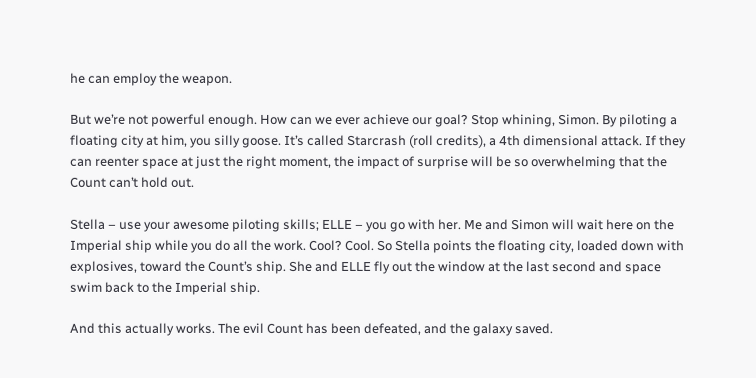he can employ the weapon.

But we’re not powerful enough. How can we ever achieve our goal? Stop whining, Simon. By piloting a floating city at him, you silly goose. It’s called Starcrash (roll credits), a 4th dimensional attack. If they can reenter space at just the right moment, the impact of surprise will be so overwhelming that the Count can’t hold out.

Stella – use your awesome piloting skills; ELLE – you go with her. Me and Simon will wait here on the Imperial ship while you do all the work. Cool? Cool. So Stella points the floating city, loaded down with explosives, toward the Count’s ship. She and ELLE fly out the window at the last second and space swim back to the Imperial ship.

And this actually works. The evil Count has been defeated, and the galaxy saved.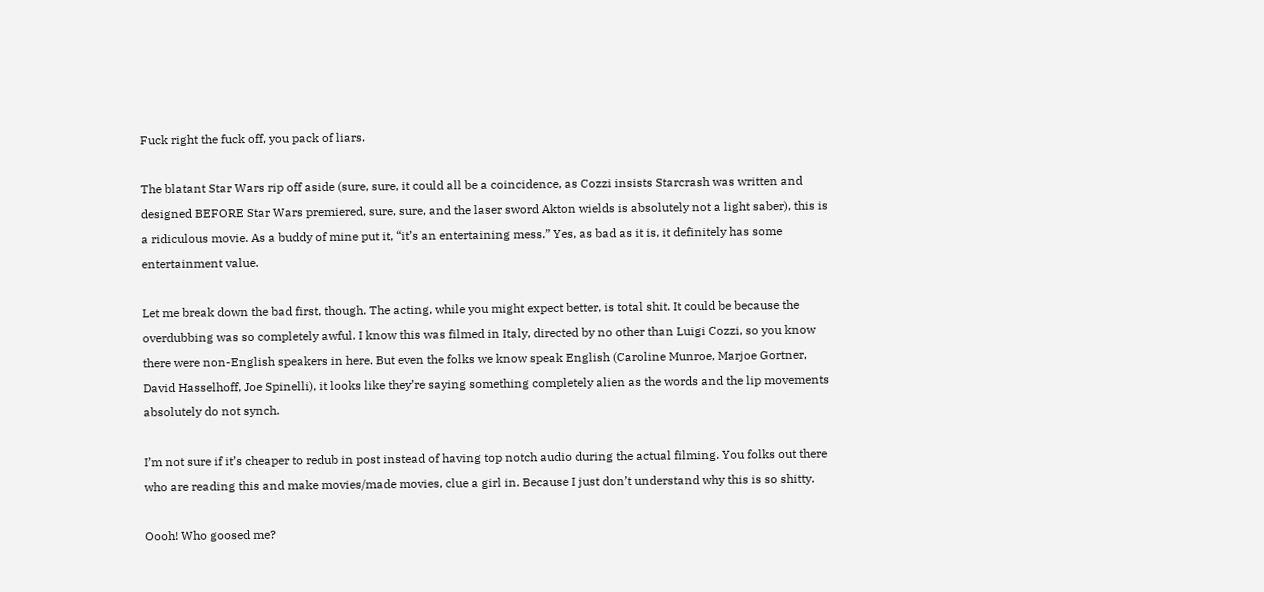Fuck right the fuck off, you pack of liars.

The blatant Star Wars rip off aside (sure, sure, it could all be a coincidence, as Cozzi insists Starcrash was written and designed BEFORE Star Wars premiered, sure, sure, and the laser sword Akton wields is absolutely not a light saber), this is a ridiculous movie. As a buddy of mine put it, “it’s an entertaining mess.” Yes, as bad as it is, it definitely has some entertainment value.

Let me break down the bad first, though. The acting, while you might expect better, is total shit. It could be because the overdubbing was so completely awful. I know this was filmed in Italy, directed by no other than Luigi Cozzi, so you know there were non-English speakers in here. But even the folks we know speak English (Caroline Munroe, Marjoe Gortner, David Hasselhoff, Joe Spinelli), it looks like they’re saying something completely alien as the words and the lip movements absolutely do not synch.

I’m not sure if it’s cheaper to redub in post instead of having top notch audio during the actual filming. You folks out there who are reading this and make movies/made movies, clue a girl in. Because I just don’t understand why this is so shitty.

Oooh! Who goosed me?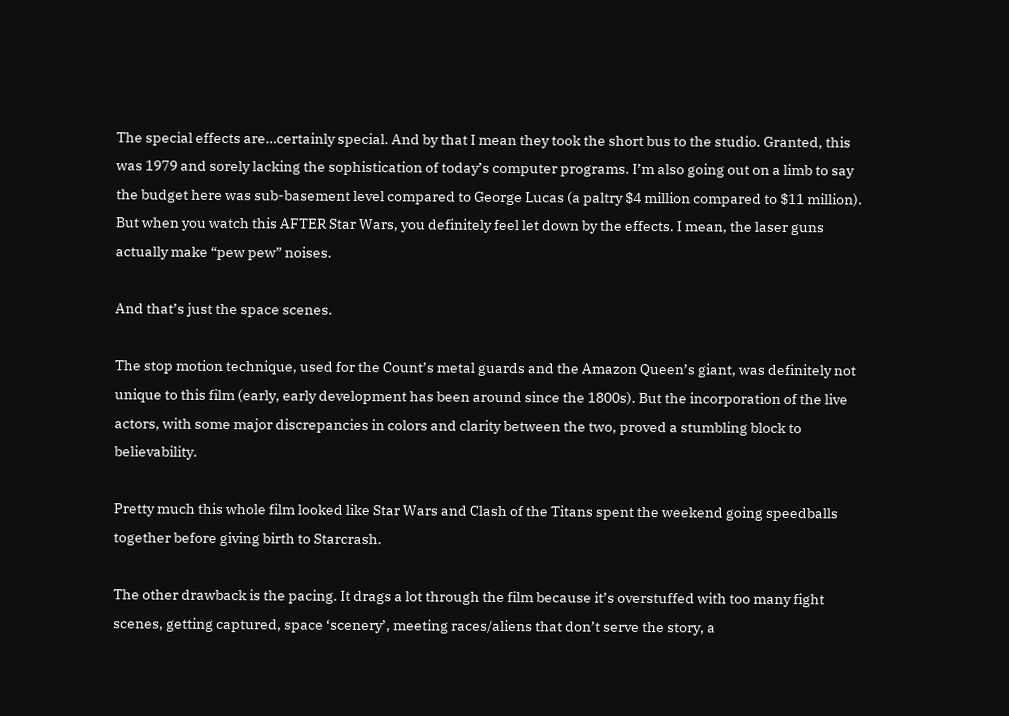The special effects are…certainly special. And by that I mean they took the short bus to the studio. Granted, this was 1979 and sorely lacking the sophistication of today’s computer programs. I’m also going out on a limb to say the budget here was sub-basement level compared to George Lucas (a paltry $4 million compared to $11 million). But when you watch this AFTER Star Wars, you definitely feel let down by the effects. I mean, the laser guns actually make “pew pew” noises.

And that’s just the space scenes.

The stop motion technique, used for the Count’s metal guards and the Amazon Queen’s giant, was definitely not unique to this film (early, early development has been around since the 1800s). But the incorporation of the live actors, with some major discrepancies in colors and clarity between the two, proved a stumbling block to believability.

Pretty much this whole film looked like Star Wars and Clash of the Titans spent the weekend going speedballs together before giving birth to Starcrash.

The other drawback is the pacing. It drags a lot through the film because it’s overstuffed with too many fight scenes, getting captured, space ‘scenery’, meeting races/aliens that don’t serve the story, a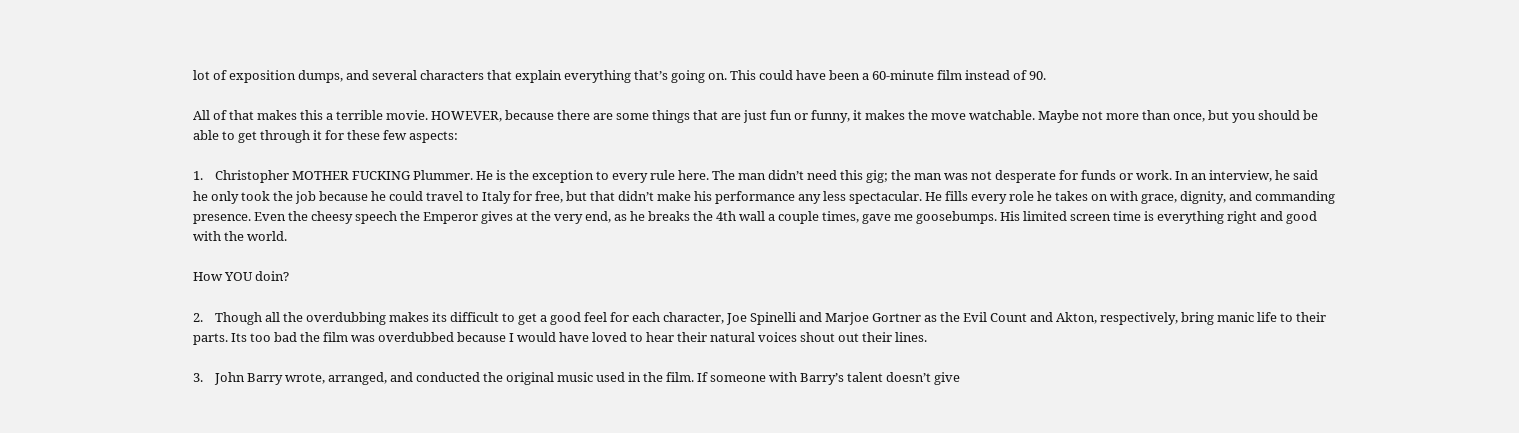lot of exposition dumps, and several characters that explain everything that’s going on. This could have been a 60-minute film instead of 90.

All of that makes this a terrible movie. HOWEVER, because there are some things that are just fun or funny, it makes the move watchable. Maybe not more than once, but you should be able to get through it for these few aspects:

1.    Christopher MOTHER FUCKING Plummer. He is the exception to every rule here. The man didn’t need this gig; the man was not desperate for funds or work. In an interview, he said he only took the job because he could travel to Italy for free, but that didn’t make his performance any less spectacular. He fills every role he takes on with grace, dignity, and commanding presence. Even the cheesy speech the Emperor gives at the very end, as he breaks the 4th wall a couple times, gave me goosebumps. His limited screen time is everything right and good with the world.

How YOU doin?

2.    Though all the overdubbing makes its difficult to get a good feel for each character, Joe Spinelli and Marjoe Gortner as the Evil Count and Akton, respectively, bring manic life to their parts. Its too bad the film was overdubbed because I would have loved to hear their natural voices shout out their lines.

3.    John Barry wrote, arranged, and conducted the original music used in the film. If someone with Barry’s talent doesn’t give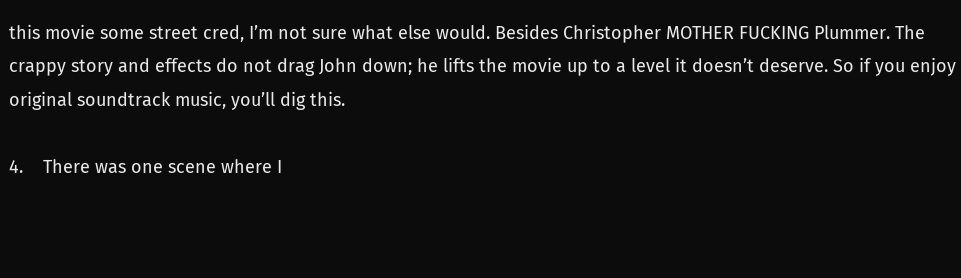this movie some street cred, I’m not sure what else would. Besides Christopher MOTHER FUCKING Plummer. The crappy story and effects do not drag John down; he lifts the movie up to a level it doesn’t deserve. So if you enjoy original soundtrack music, you’ll dig this.

4.    There was one scene where I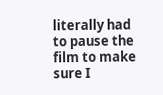literally had to pause the film to make sure I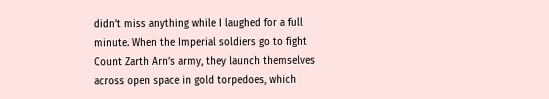didn’t miss anything while I laughed for a full minute. When the Imperial soldiers go to fight Count Zarth Arn’s army, they launch themselves across open space in gold torpedoes, which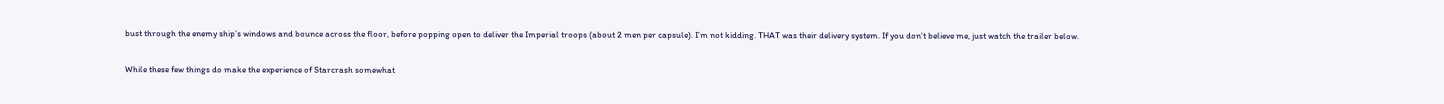bust through the enemy ship’s windows and bounce across the floor, before popping open to deliver the Imperial troops (about 2 men per capsule). I’m not kidding. THAT was their delivery system. If you don't believe me, just watch the trailer below.

While these few things do make the experience of Starcrash somewhat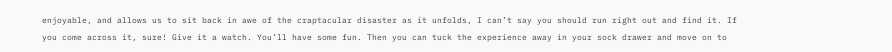enjoyable, and allows us to sit back in awe of the craptacular disaster as it unfolds, I can’t say you should run right out and find it. If you come across it, sure! Give it a watch. You’ll have some fun. Then you can tuck the experience away in your sock drawer and move on to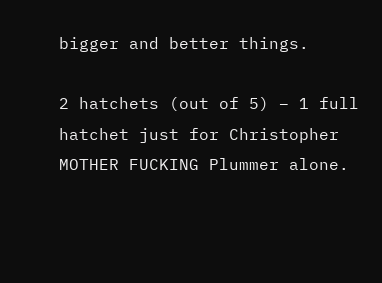bigger and better things.

2 hatchets (out of 5) – 1 full hatchet just for Christopher MOTHER FUCKING Plummer alone.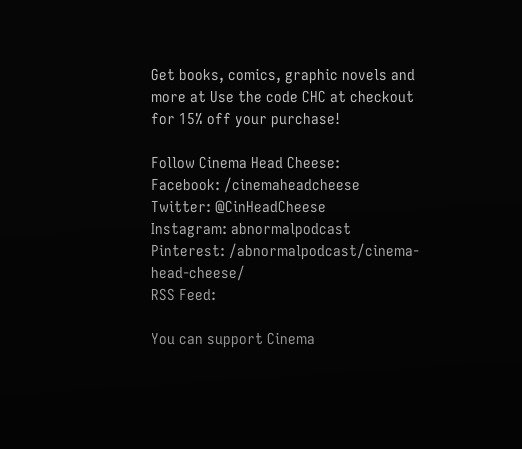Get books, comics, graphic novels and more at Use the code CHC at checkout for 15% off your purchase!

Follow Cinema Head Cheese:
Facebook: /cinemaheadcheese
Twitter: @CinHeadCheese
Instagram: abnormalpodcast
Pinterest: /abnormalpodcast/cinema-head-cheese/
RSS Feed:

You can support Cinema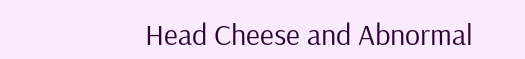Head Cheese and Abnormal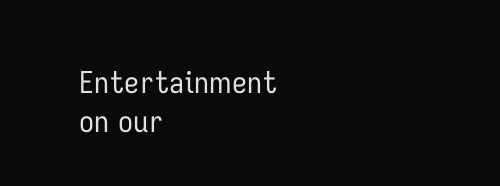Entertainment on our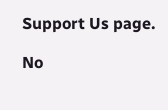Support Us page.

No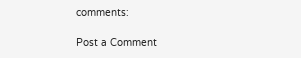comments:

Post a Comment